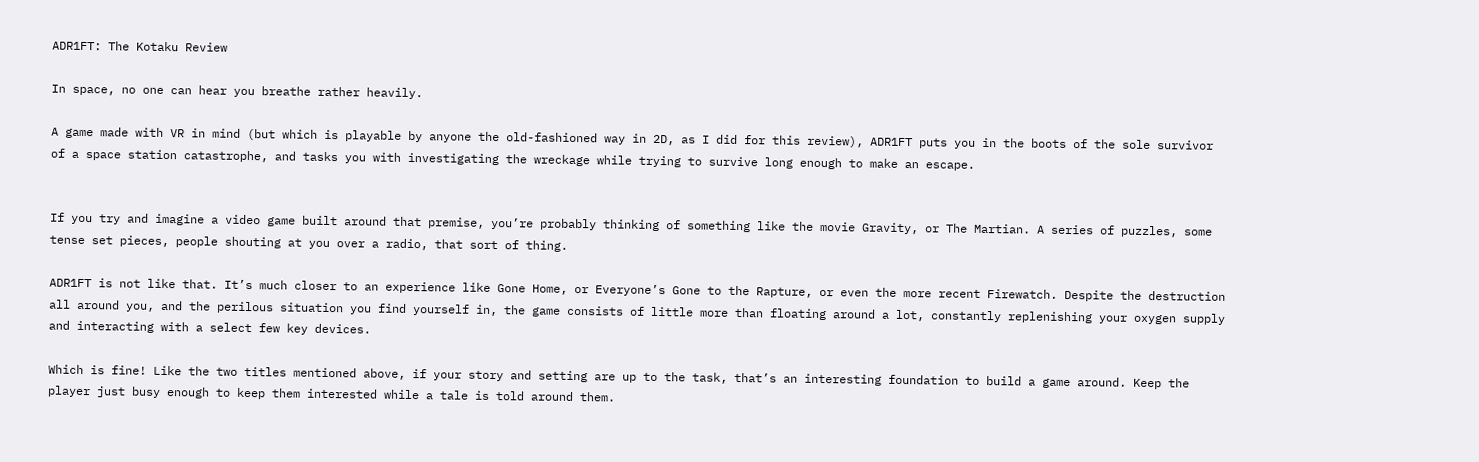ADR1FT: The Kotaku Review

In space, no one can hear you breathe rather heavily.

A game made with VR in mind (but which is playable by anyone the old-fashioned way in 2D, as I did for this review), ADR1FT puts you in the boots of the sole survivor of a space station catastrophe, and tasks you with investigating the wreckage while trying to survive long enough to make an escape.


If you try and imagine a video game built around that premise, you’re probably thinking of something like the movie Gravity, or The Martian. A series of puzzles, some tense set pieces, people shouting at you over a radio, that sort of thing.

ADR1FT is not like that. It’s much closer to an experience like Gone Home, or Everyone’s Gone to the Rapture, or even the more recent Firewatch. Despite the destruction all around you, and the perilous situation you find yourself in, the game consists of little more than floating around a lot, constantly replenishing your oxygen supply and interacting with a select few key devices.

Which is fine! Like the two titles mentioned above, if your story and setting are up to the task, that’s an interesting foundation to build a game around. Keep the player just busy enough to keep them interested while a tale is told around them.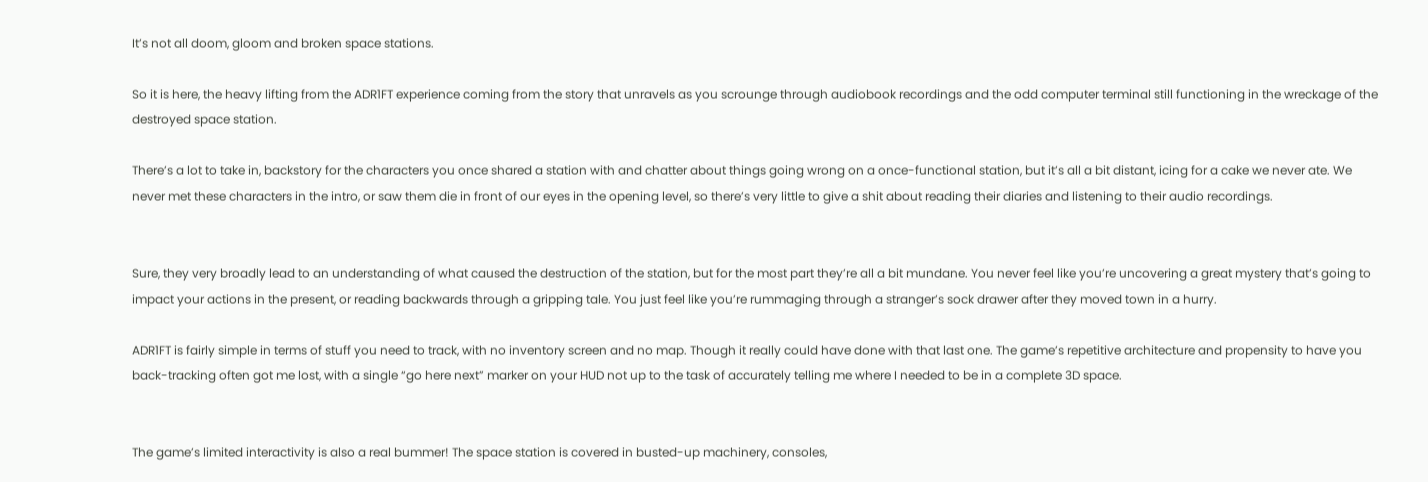It’s not all doom, gloom and broken space stations.

So it is here, the heavy lifting from the ADR1FT experience coming from the story that unravels as you scrounge through audiobook recordings and the odd computer terminal still functioning in the wreckage of the destroyed space station.

There’s a lot to take in, backstory for the characters you once shared a station with and chatter about things going wrong on a once-functional station, but it’s all a bit distant, icing for a cake we never ate. We never met these characters in the intro, or saw them die in front of our eyes in the opening level, so there’s very little to give a shit about reading their diaries and listening to their audio recordings.


Sure, they very broadly lead to an understanding of what caused the destruction of the station, but for the most part they’re all a bit mundane. You never feel like you’re uncovering a great mystery that’s going to impact your actions in the present, or reading backwards through a gripping tale. You just feel like you’re rummaging through a stranger’s sock drawer after they moved town in a hurry.

ADR1FT is fairly simple in terms of stuff you need to track, with no inventory screen and no map. Though it really could have done with that last one. The game’s repetitive architecture and propensity to have you back-tracking often got me lost, with a single “go here next” marker on your HUD not up to the task of accurately telling me where I needed to be in a complete 3D space.


The game’s limited interactivity is also a real bummer! The space station is covered in busted-up machinery, consoles,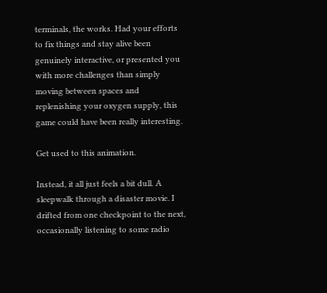terminals, the works. Had your efforts to fix things and stay alive been genuinely interactive, or presented you with more challenges than simply moving between spaces and replenishing your oxygen supply, this game could have been really interesting.

Get used to this animation.

Instead, it all just feels a bit dull. A sleepwalk through a disaster movie. I drifted from one checkpoint to the next, occasionally listening to some radio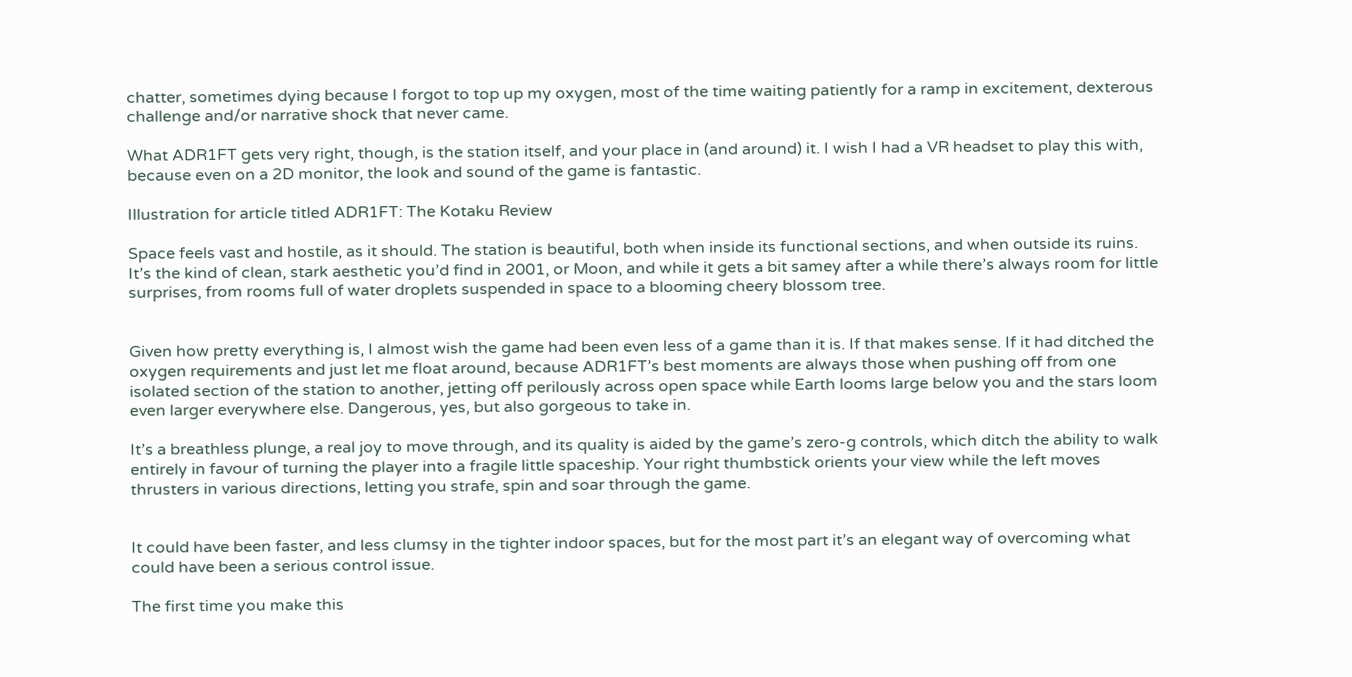chatter, sometimes dying because I forgot to top up my oxygen, most of the time waiting patiently for a ramp in excitement, dexterous challenge and/or narrative shock that never came.

What ADR1FT gets very right, though, is the station itself, and your place in (and around) it. I wish I had a VR headset to play this with, because even on a 2D monitor, the look and sound of the game is fantastic.

Illustration for article titled ADR1FT: The Kotaku Review

Space feels vast and hostile, as it should. The station is beautiful, both when inside its functional sections, and when outside its ruins. It’s the kind of clean, stark aesthetic you’d find in 2001, or Moon, and while it gets a bit samey after a while there’s always room for little surprises, from rooms full of water droplets suspended in space to a blooming cheery blossom tree.


Given how pretty everything is, I almost wish the game had been even less of a game than it is. If that makes sense. If it had ditched the oxygen requirements and just let me float around, because ADR1FT’s best moments are always those when pushing off from one isolated section of the station to another, jetting off perilously across open space while Earth looms large below you and the stars loom even larger everywhere else. Dangerous, yes, but also gorgeous to take in.

It’s a breathless plunge, a real joy to move through, and its quality is aided by the game’s zero-g controls, which ditch the ability to walk entirely in favour of turning the player into a fragile little spaceship. Your right thumbstick orients your view while the left moves thrusters in various directions, letting you strafe, spin and soar through the game.


It could have been faster, and less clumsy in the tighter indoor spaces, but for the most part it’s an elegant way of overcoming what could have been a serious control issue.

The first time you make this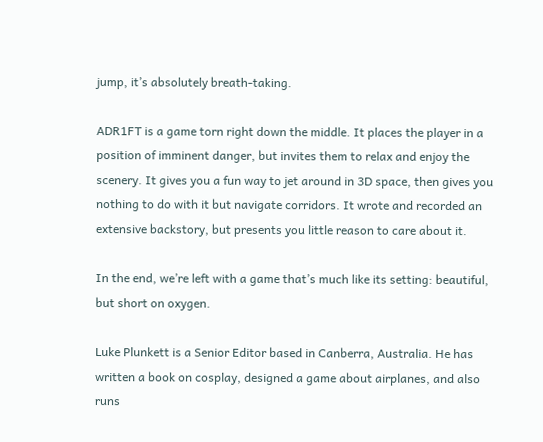jump, it’s absolutely breath-taking.

ADR1FT is a game torn right down the middle. It places the player in a position of imminent danger, but invites them to relax and enjoy the scenery. It gives you a fun way to jet around in 3D space, then gives you nothing to do with it but navigate corridors. It wrote and recorded an extensive backstory, but presents you little reason to care about it.

In the end, we’re left with a game that’s much like its setting: beautiful, but short on oxygen.

Luke Plunkett is a Senior Editor based in Canberra, Australia. He has written a book on cosplay, designed a game about airplanes, and also runs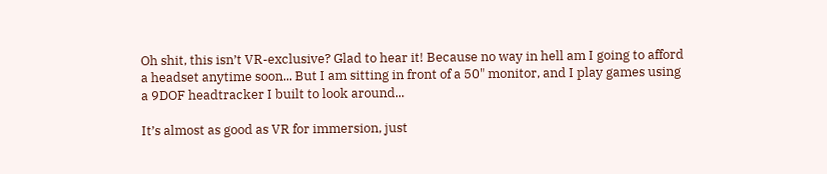Oh shit, this isn’t VR-exclusive? Glad to hear it! Because no way in hell am I going to afford a headset anytime soon... But I am sitting in front of a 50" monitor, and I play games using a 9DOF headtracker I built to look around...

It’s almost as good as VR for immersion, just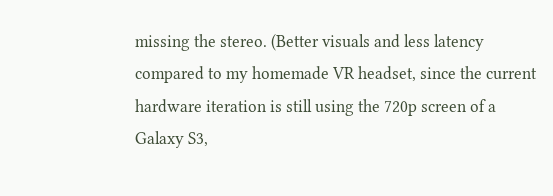missing the stereo. (Better visuals and less latency compared to my homemade VR headset, since the current hardware iteration is still using the 720p screen of a Galaxy S3,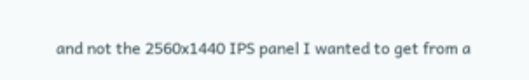and not the 2560x1440 IPS panel I wanted to get from a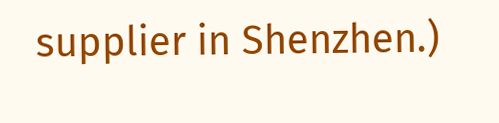supplier in Shenzhen.)